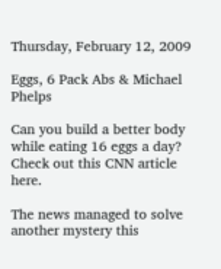Thursday, February 12, 2009

Eggs, 6 Pack Abs & Michael Phelps

Can you build a better body while eating 16 eggs a day? Check out this CNN article here.

The news managed to solve another mystery this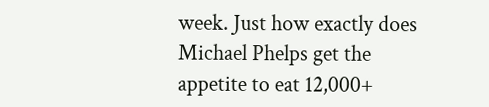week. Just how exactly does Michael Phelps get the appetite to eat 12,000+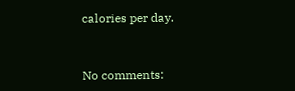calories per day.


No comments: